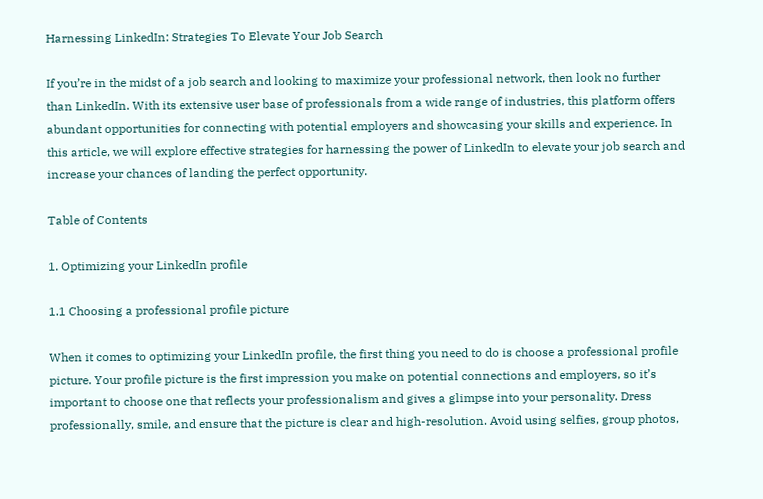Harnessing LinkedIn: Strategies To Elevate Your Job Search

If you’re in the midst of a job search and looking to maximize your professional network, then look no further than LinkedIn. With its extensive user base of professionals from a wide range of industries, this platform offers abundant opportunities for connecting with potential employers and showcasing your skills and experience. In this article, we will explore effective strategies for harnessing the power of LinkedIn to elevate your job search and increase your chances of landing the perfect opportunity.

Table of Contents

1. Optimizing your LinkedIn profile

1.1 Choosing a professional profile picture

When it comes to optimizing your LinkedIn profile, the first thing you need to do is choose a professional profile picture. Your profile picture is the first impression you make on potential connections and employers, so it’s important to choose one that reflects your professionalism and gives a glimpse into your personality. Dress professionally, smile, and ensure that the picture is clear and high-resolution. Avoid using selfies, group photos,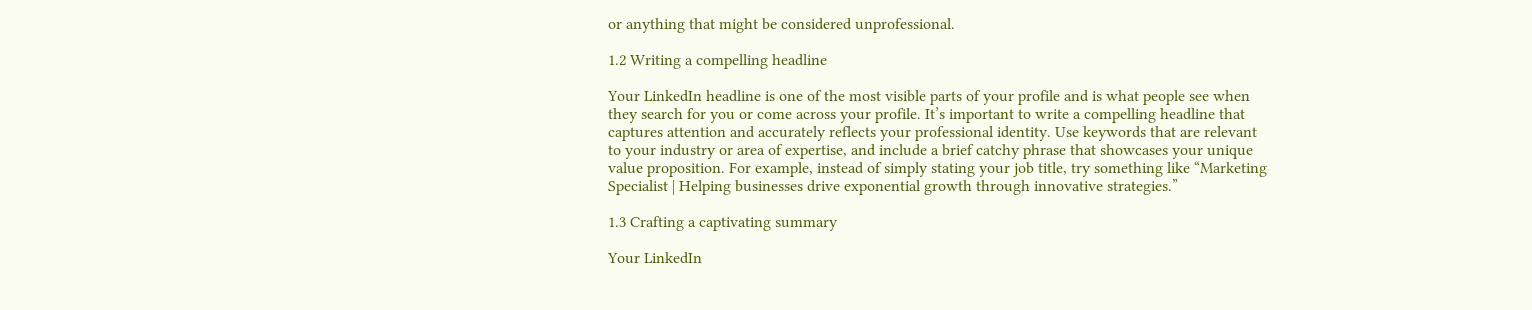or anything that might be considered unprofessional.

1.2 Writing a compelling headline

Your LinkedIn headline is one of the most visible parts of your profile and is what people see when they search for you or come across your profile. It’s important to write a compelling headline that captures attention and accurately reflects your professional identity. Use keywords that are relevant to your industry or area of expertise, and include a brief catchy phrase that showcases your unique value proposition. For example, instead of simply stating your job title, try something like “Marketing Specialist | Helping businesses drive exponential growth through innovative strategies.”

1.3 Crafting a captivating summary

Your LinkedIn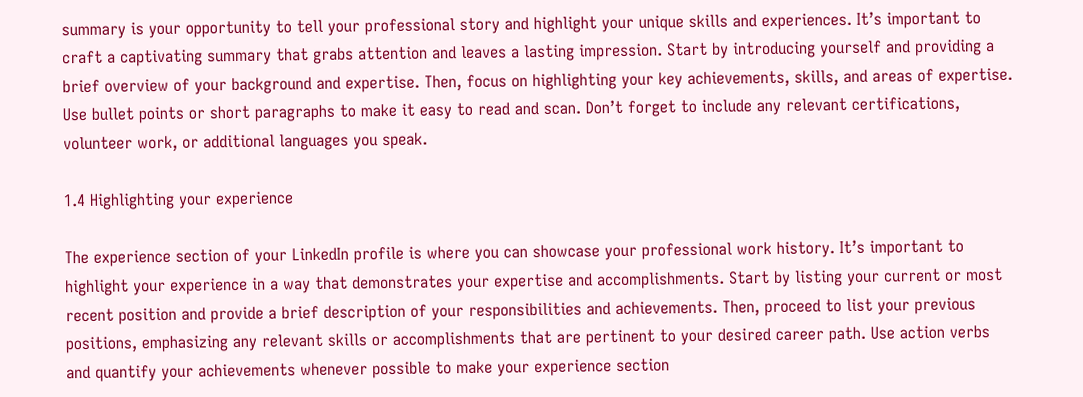summary is your opportunity to tell your professional story and highlight your unique skills and experiences. It’s important to craft a captivating summary that grabs attention and leaves a lasting impression. Start by introducing yourself and providing a brief overview of your background and expertise. Then, focus on highlighting your key achievements, skills, and areas of expertise. Use bullet points or short paragraphs to make it easy to read and scan. Don’t forget to include any relevant certifications, volunteer work, or additional languages you speak.

1.4 Highlighting your experience

The experience section of your LinkedIn profile is where you can showcase your professional work history. It’s important to highlight your experience in a way that demonstrates your expertise and accomplishments. Start by listing your current or most recent position and provide a brief description of your responsibilities and achievements. Then, proceed to list your previous positions, emphasizing any relevant skills or accomplishments that are pertinent to your desired career path. Use action verbs and quantify your achievements whenever possible to make your experience section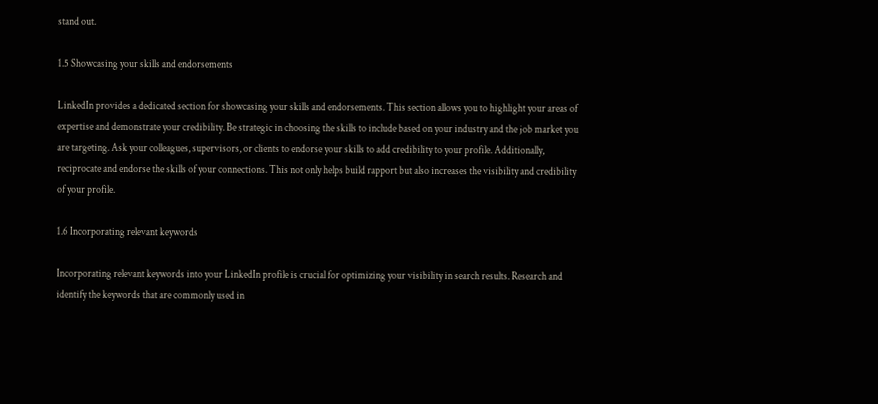stand out.

1.5 Showcasing your skills and endorsements

LinkedIn provides a dedicated section for showcasing your skills and endorsements. This section allows you to highlight your areas of expertise and demonstrate your credibility. Be strategic in choosing the skills to include based on your industry and the job market you are targeting. Ask your colleagues, supervisors, or clients to endorse your skills to add credibility to your profile. Additionally, reciprocate and endorse the skills of your connections. This not only helps build rapport but also increases the visibility and credibility of your profile.

1.6 Incorporating relevant keywords

Incorporating relevant keywords into your LinkedIn profile is crucial for optimizing your visibility in search results. Research and identify the keywords that are commonly used in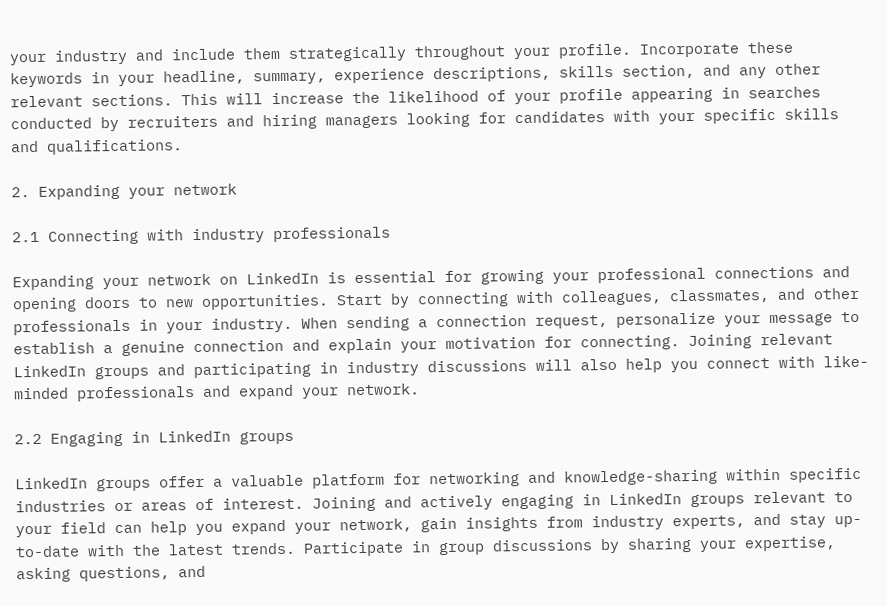your industry and include them strategically throughout your profile. Incorporate these keywords in your headline, summary, experience descriptions, skills section, and any other relevant sections. This will increase the likelihood of your profile appearing in searches conducted by recruiters and hiring managers looking for candidates with your specific skills and qualifications.

2. Expanding your network

2.1 Connecting with industry professionals

Expanding your network on LinkedIn is essential for growing your professional connections and opening doors to new opportunities. Start by connecting with colleagues, classmates, and other professionals in your industry. When sending a connection request, personalize your message to establish a genuine connection and explain your motivation for connecting. Joining relevant LinkedIn groups and participating in industry discussions will also help you connect with like-minded professionals and expand your network.

2.2 Engaging in LinkedIn groups

LinkedIn groups offer a valuable platform for networking and knowledge-sharing within specific industries or areas of interest. Joining and actively engaging in LinkedIn groups relevant to your field can help you expand your network, gain insights from industry experts, and stay up-to-date with the latest trends. Participate in group discussions by sharing your expertise, asking questions, and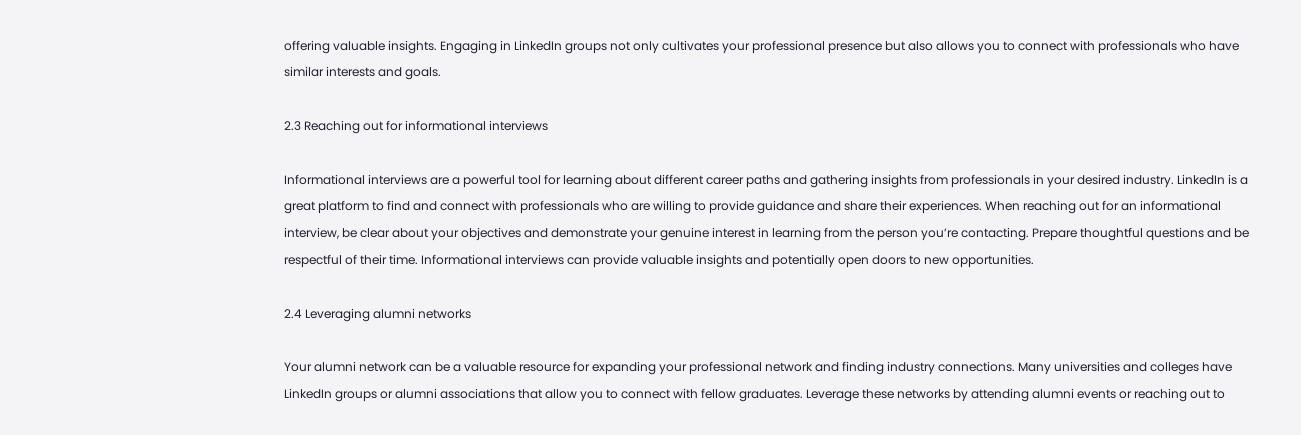offering valuable insights. Engaging in LinkedIn groups not only cultivates your professional presence but also allows you to connect with professionals who have similar interests and goals.

2.3 Reaching out for informational interviews

Informational interviews are a powerful tool for learning about different career paths and gathering insights from professionals in your desired industry. LinkedIn is a great platform to find and connect with professionals who are willing to provide guidance and share their experiences. When reaching out for an informational interview, be clear about your objectives and demonstrate your genuine interest in learning from the person you’re contacting. Prepare thoughtful questions and be respectful of their time. Informational interviews can provide valuable insights and potentially open doors to new opportunities.

2.4 Leveraging alumni networks

Your alumni network can be a valuable resource for expanding your professional network and finding industry connections. Many universities and colleges have LinkedIn groups or alumni associations that allow you to connect with fellow graduates. Leverage these networks by attending alumni events or reaching out to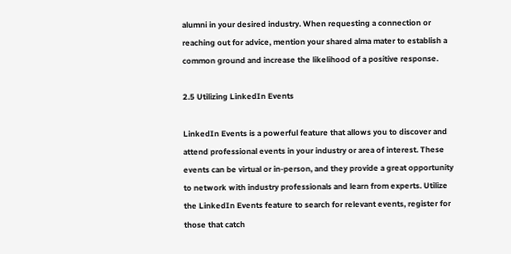alumni in your desired industry. When requesting a connection or reaching out for advice, mention your shared alma mater to establish a common ground and increase the likelihood of a positive response.

2.5 Utilizing LinkedIn Events

LinkedIn Events is a powerful feature that allows you to discover and attend professional events in your industry or area of interest. These events can be virtual or in-person, and they provide a great opportunity to network with industry professionals and learn from experts. Utilize the LinkedIn Events feature to search for relevant events, register for those that catch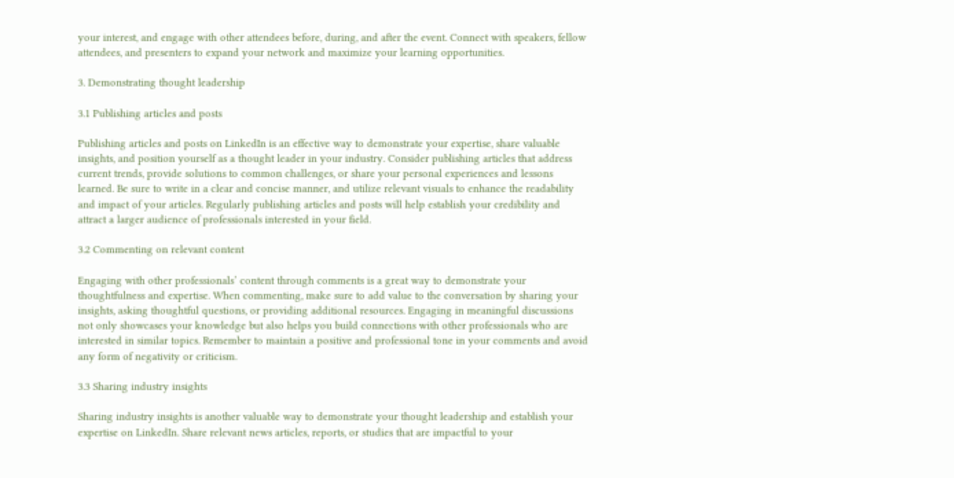your interest, and engage with other attendees before, during, and after the event. Connect with speakers, fellow attendees, and presenters to expand your network and maximize your learning opportunities.

3. Demonstrating thought leadership

3.1 Publishing articles and posts

Publishing articles and posts on LinkedIn is an effective way to demonstrate your expertise, share valuable insights, and position yourself as a thought leader in your industry. Consider publishing articles that address current trends, provide solutions to common challenges, or share your personal experiences and lessons learned. Be sure to write in a clear and concise manner, and utilize relevant visuals to enhance the readability and impact of your articles. Regularly publishing articles and posts will help establish your credibility and attract a larger audience of professionals interested in your field.

3.2 Commenting on relevant content

Engaging with other professionals’ content through comments is a great way to demonstrate your thoughtfulness and expertise. When commenting, make sure to add value to the conversation by sharing your insights, asking thoughtful questions, or providing additional resources. Engaging in meaningful discussions not only showcases your knowledge but also helps you build connections with other professionals who are interested in similar topics. Remember to maintain a positive and professional tone in your comments and avoid any form of negativity or criticism.

3.3 Sharing industry insights

Sharing industry insights is another valuable way to demonstrate your thought leadership and establish your expertise on LinkedIn. Share relevant news articles, reports, or studies that are impactful to your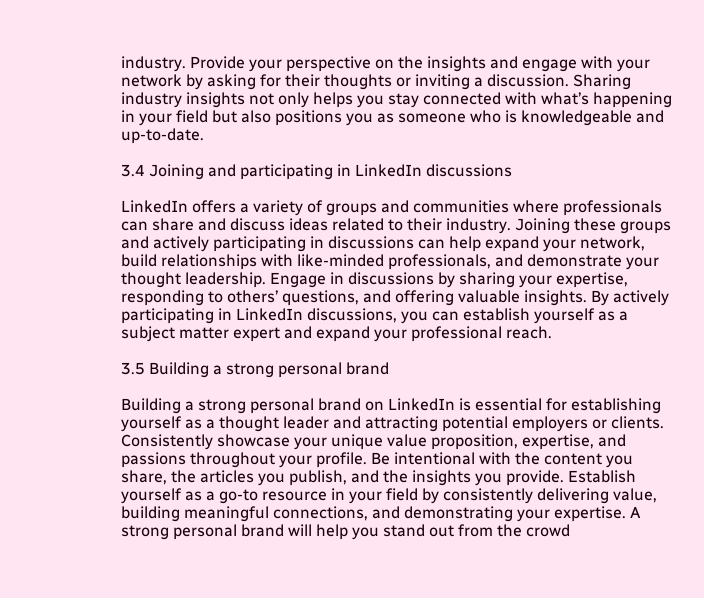industry. Provide your perspective on the insights and engage with your network by asking for their thoughts or inviting a discussion. Sharing industry insights not only helps you stay connected with what’s happening in your field but also positions you as someone who is knowledgeable and up-to-date.

3.4 Joining and participating in LinkedIn discussions

LinkedIn offers a variety of groups and communities where professionals can share and discuss ideas related to their industry. Joining these groups and actively participating in discussions can help expand your network, build relationships with like-minded professionals, and demonstrate your thought leadership. Engage in discussions by sharing your expertise, responding to others’ questions, and offering valuable insights. By actively participating in LinkedIn discussions, you can establish yourself as a subject matter expert and expand your professional reach.

3.5 Building a strong personal brand

Building a strong personal brand on LinkedIn is essential for establishing yourself as a thought leader and attracting potential employers or clients. Consistently showcase your unique value proposition, expertise, and passions throughout your profile. Be intentional with the content you share, the articles you publish, and the insights you provide. Establish yourself as a go-to resource in your field by consistently delivering value, building meaningful connections, and demonstrating your expertise. A strong personal brand will help you stand out from the crowd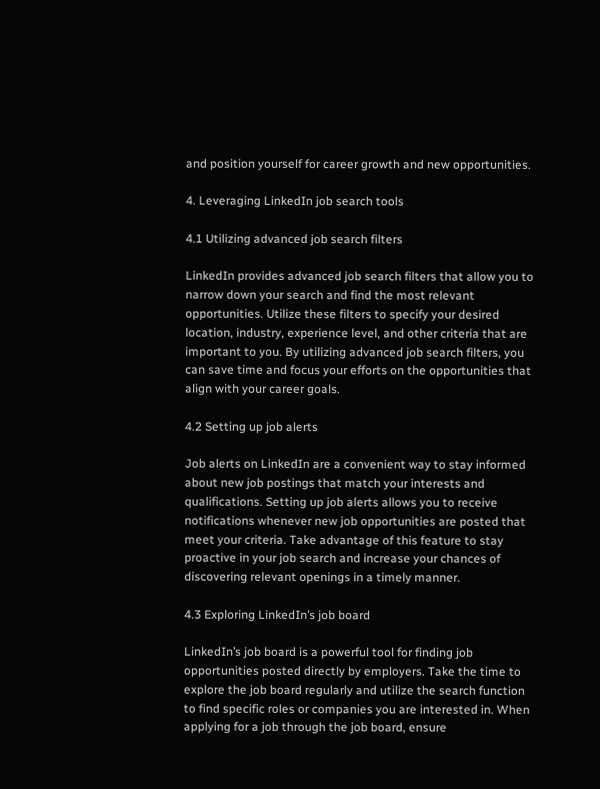and position yourself for career growth and new opportunities.

4. Leveraging LinkedIn job search tools

4.1 Utilizing advanced job search filters

LinkedIn provides advanced job search filters that allow you to narrow down your search and find the most relevant opportunities. Utilize these filters to specify your desired location, industry, experience level, and other criteria that are important to you. By utilizing advanced job search filters, you can save time and focus your efforts on the opportunities that align with your career goals.

4.2 Setting up job alerts

Job alerts on LinkedIn are a convenient way to stay informed about new job postings that match your interests and qualifications. Setting up job alerts allows you to receive notifications whenever new job opportunities are posted that meet your criteria. Take advantage of this feature to stay proactive in your job search and increase your chances of discovering relevant openings in a timely manner.

4.3 Exploring LinkedIn’s job board

LinkedIn’s job board is a powerful tool for finding job opportunities posted directly by employers. Take the time to explore the job board regularly and utilize the search function to find specific roles or companies you are interested in. When applying for a job through the job board, ensure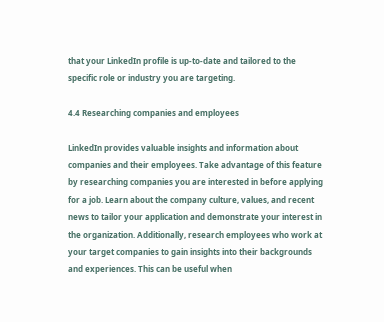that your LinkedIn profile is up-to-date and tailored to the specific role or industry you are targeting.

4.4 Researching companies and employees

LinkedIn provides valuable insights and information about companies and their employees. Take advantage of this feature by researching companies you are interested in before applying for a job. Learn about the company culture, values, and recent news to tailor your application and demonstrate your interest in the organization. Additionally, research employees who work at your target companies to gain insights into their backgrounds and experiences. This can be useful when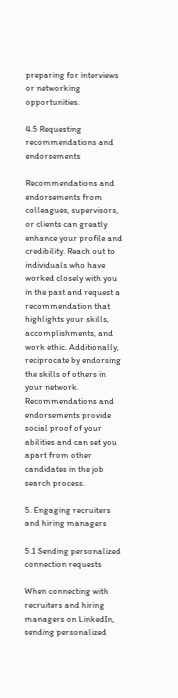preparing for interviews or networking opportunities.

4.5 Requesting recommendations and endorsements

Recommendations and endorsements from colleagues, supervisors, or clients can greatly enhance your profile and credibility. Reach out to individuals who have worked closely with you in the past and request a recommendation that highlights your skills, accomplishments, and work ethic. Additionally, reciprocate by endorsing the skills of others in your network. Recommendations and endorsements provide social proof of your abilities and can set you apart from other candidates in the job search process.

5. Engaging recruiters and hiring managers

5.1 Sending personalized connection requests

When connecting with recruiters and hiring managers on LinkedIn, sending personalized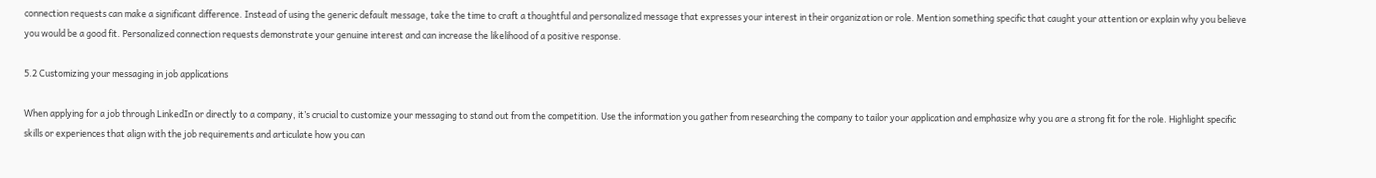connection requests can make a significant difference. Instead of using the generic default message, take the time to craft a thoughtful and personalized message that expresses your interest in their organization or role. Mention something specific that caught your attention or explain why you believe you would be a good fit. Personalized connection requests demonstrate your genuine interest and can increase the likelihood of a positive response.

5.2 Customizing your messaging in job applications

When applying for a job through LinkedIn or directly to a company, it’s crucial to customize your messaging to stand out from the competition. Use the information you gather from researching the company to tailor your application and emphasize why you are a strong fit for the role. Highlight specific skills or experiences that align with the job requirements and articulate how you can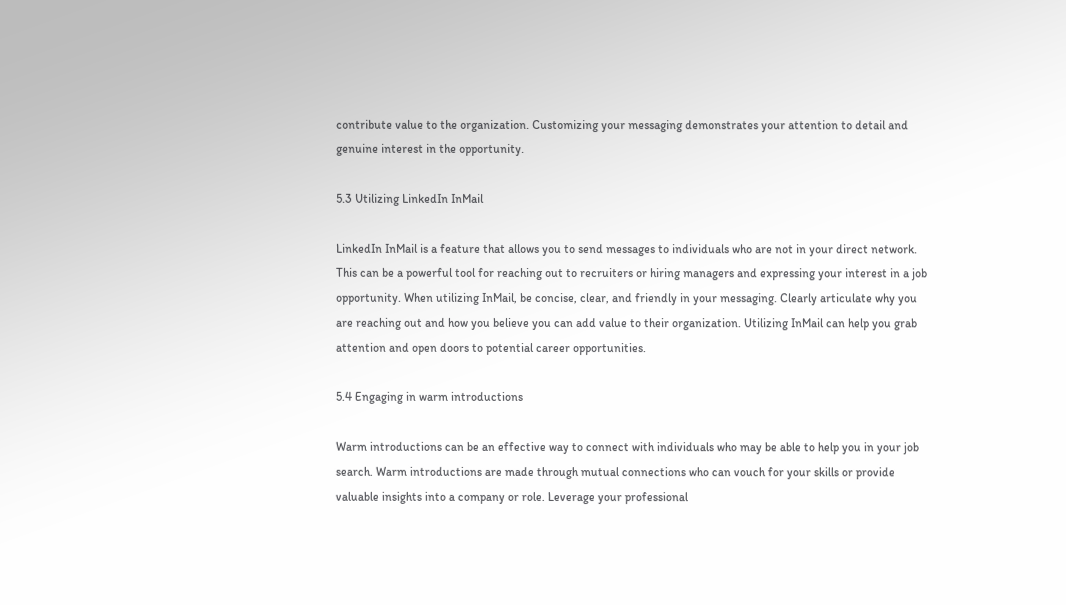contribute value to the organization. Customizing your messaging demonstrates your attention to detail and genuine interest in the opportunity.

5.3 Utilizing LinkedIn InMail

LinkedIn InMail is a feature that allows you to send messages to individuals who are not in your direct network. This can be a powerful tool for reaching out to recruiters or hiring managers and expressing your interest in a job opportunity. When utilizing InMail, be concise, clear, and friendly in your messaging. Clearly articulate why you are reaching out and how you believe you can add value to their organization. Utilizing InMail can help you grab attention and open doors to potential career opportunities.

5.4 Engaging in warm introductions

Warm introductions can be an effective way to connect with individuals who may be able to help you in your job search. Warm introductions are made through mutual connections who can vouch for your skills or provide valuable insights into a company or role. Leverage your professional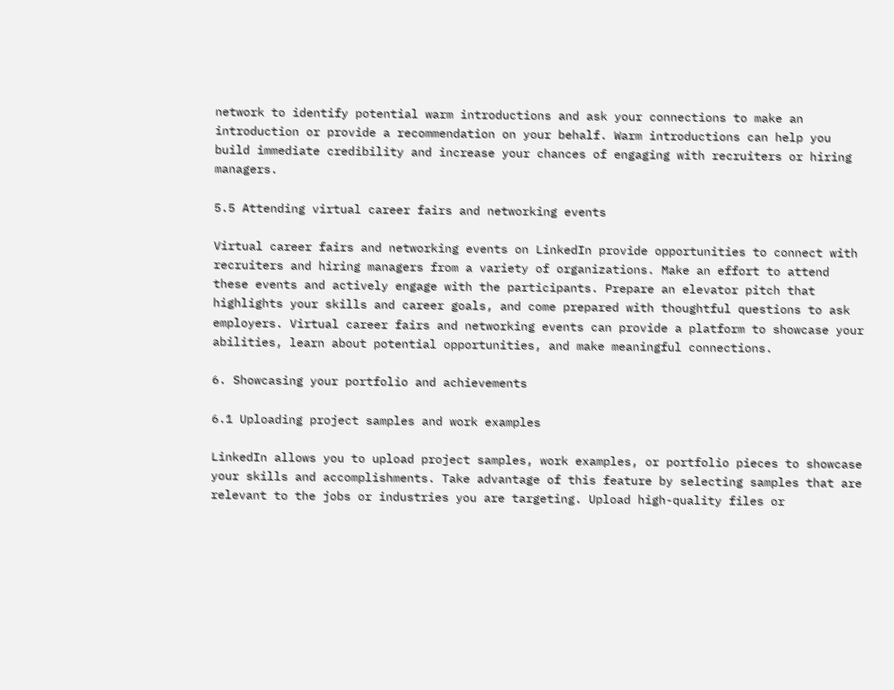network to identify potential warm introductions and ask your connections to make an introduction or provide a recommendation on your behalf. Warm introductions can help you build immediate credibility and increase your chances of engaging with recruiters or hiring managers.

5.5 Attending virtual career fairs and networking events

Virtual career fairs and networking events on LinkedIn provide opportunities to connect with recruiters and hiring managers from a variety of organizations. Make an effort to attend these events and actively engage with the participants. Prepare an elevator pitch that highlights your skills and career goals, and come prepared with thoughtful questions to ask employers. Virtual career fairs and networking events can provide a platform to showcase your abilities, learn about potential opportunities, and make meaningful connections.

6. Showcasing your portfolio and achievements

6.1 Uploading project samples and work examples

LinkedIn allows you to upload project samples, work examples, or portfolio pieces to showcase your skills and accomplishments. Take advantage of this feature by selecting samples that are relevant to the jobs or industries you are targeting. Upload high-quality files or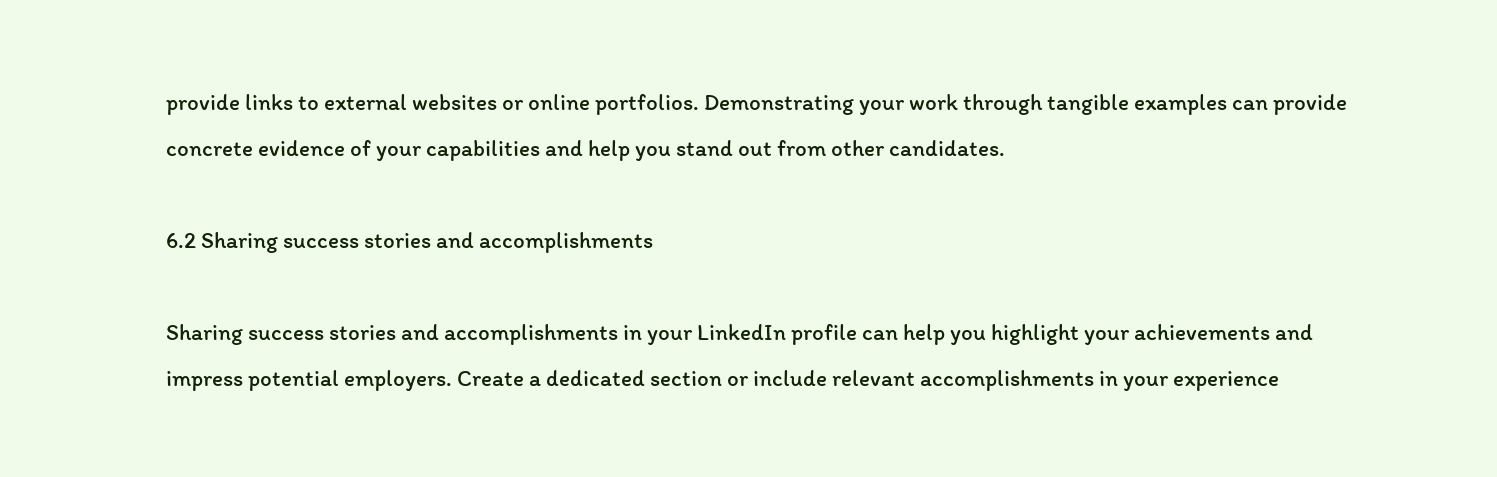provide links to external websites or online portfolios. Demonstrating your work through tangible examples can provide concrete evidence of your capabilities and help you stand out from other candidates.

6.2 Sharing success stories and accomplishments

Sharing success stories and accomplishments in your LinkedIn profile can help you highlight your achievements and impress potential employers. Create a dedicated section or include relevant accomplishments in your experience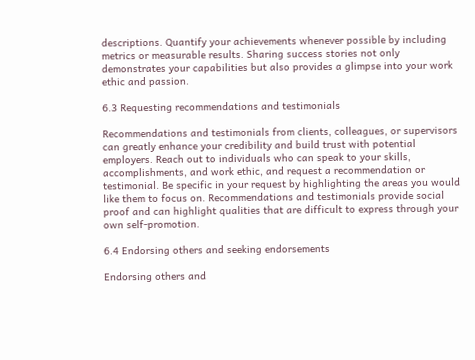descriptions. Quantify your achievements whenever possible by including metrics or measurable results. Sharing success stories not only demonstrates your capabilities but also provides a glimpse into your work ethic and passion.

6.3 Requesting recommendations and testimonials

Recommendations and testimonials from clients, colleagues, or supervisors can greatly enhance your credibility and build trust with potential employers. Reach out to individuals who can speak to your skills, accomplishments, and work ethic, and request a recommendation or testimonial. Be specific in your request by highlighting the areas you would like them to focus on. Recommendations and testimonials provide social proof and can highlight qualities that are difficult to express through your own self-promotion.

6.4 Endorsing others and seeking endorsements

Endorsing others and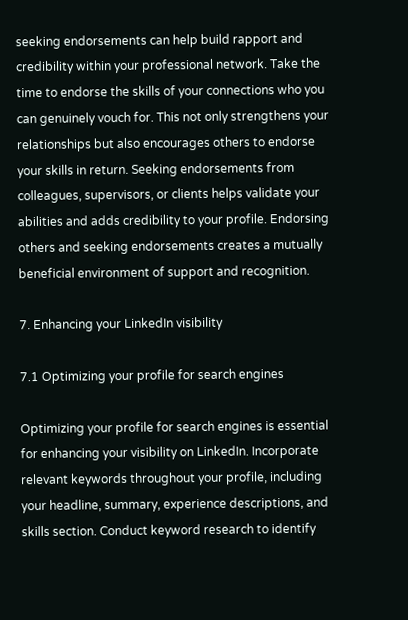seeking endorsements can help build rapport and credibility within your professional network. Take the time to endorse the skills of your connections who you can genuinely vouch for. This not only strengthens your relationships but also encourages others to endorse your skills in return. Seeking endorsements from colleagues, supervisors, or clients helps validate your abilities and adds credibility to your profile. Endorsing others and seeking endorsements creates a mutually beneficial environment of support and recognition.

7. Enhancing your LinkedIn visibility

7.1 Optimizing your profile for search engines

Optimizing your profile for search engines is essential for enhancing your visibility on LinkedIn. Incorporate relevant keywords throughout your profile, including your headline, summary, experience descriptions, and skills section. Conduct keyword research to identify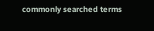commonly searched terms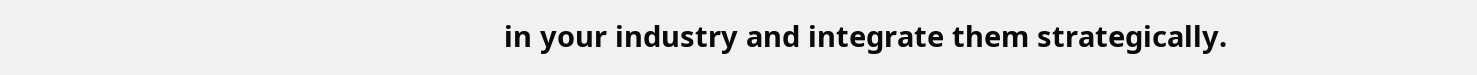in your industry and integrate them strategically.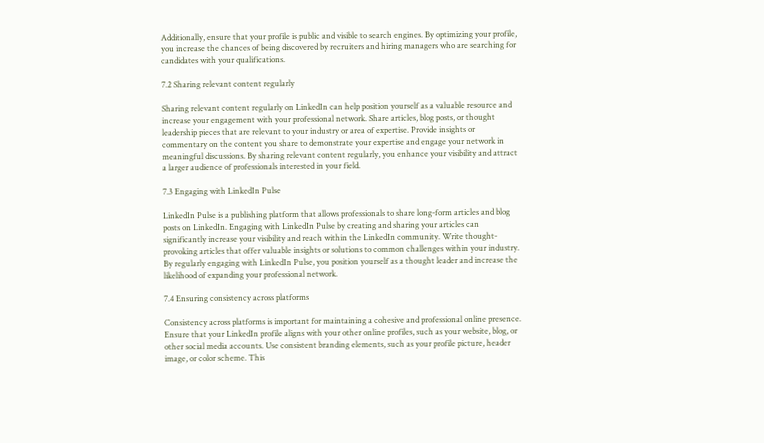Additionally, ensure that your profile is public and visible to search engines. By optimizing your profile, you increase the chances of being discovered by recruiters and hiring managers who are searching for candidates with your qualifications.

7.2 Sharing relevant content regularly

Sharing relevant content regularly on LinkedIn can help position yourself as a valuable resource and increase your engagement with your professional network. Share articles, blog posts, or thought leadership pieces that are relevant to your industry or area of expertise. Provide insights or commentary on the content you share to demonstrate your expertise and engage your network in meaningful discussions. By sharing relevant content regularly, you enhance your visibility and attract a larger audience of professionals interested in your field.

7.3 Engaging with LinkedIn Pulse

LinkedIn Pulse is a publishing platform that allows professionals to share long-form articles and blog posts on LinkedIn. Engaging with LinkedIn Pulse by creating and sharing your articles can significantly increase your visibility and reach within the LinkedIn community. Write thought-provoking articles that offer valuable insights or solutions to common challenges within your industry. By regularly engaging with LinkedIn Pulse, you position yourself as a thought leader and increase the likelihood of expanding your professional network.

7.4 Ensuring consistency across platforms

Consistency across platforms is important for maintaining a cohesive and professional online presence. Ensure that your LinkedIn profile aligns with your other online profiles, such as your website, blog, or other social media accounts. Use consistent branding elements, such as your profile picture, header image, or color scheme. This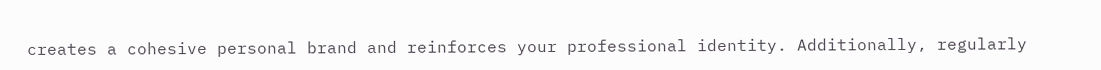creates a cohesive personal brand and reinforces your professional identity. Additionally, regularly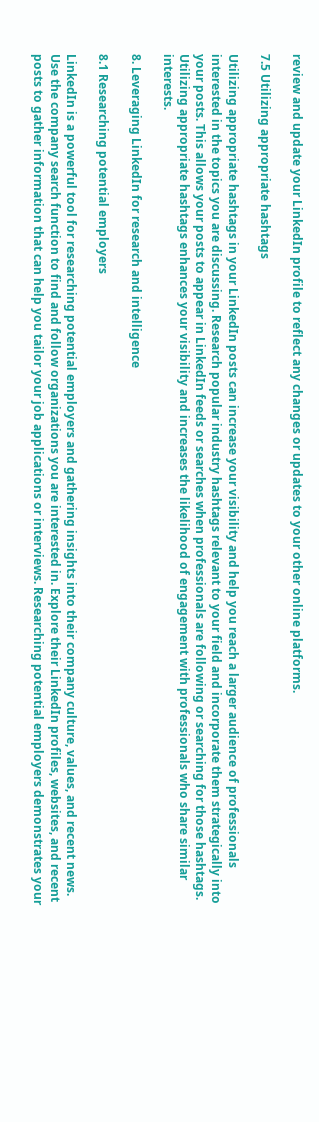review and update your LinkedIn profile to reflect any changes or updates to your other online platforms.

7.5 Utilizing appropriate hashtags

Utilizing appropriate hashtags in your LinkedIn posts can increase your visibility and help you reach a larger audience of professionals interested in the topics you are discussing. Research popular industry hashtags relevant to your field and incorporate them strategically into your posts. This allows your posts to appear in LinkedIn feeds or searches when professionals are following or searching for those hashtags. Utilizing appropriate hashtags enhances your visibility and increases the likelihood of engagement with professionals who share similar interests.

8. Leveraging LinkedIn for research and intelligence

8.1 Researching potential employers

LinkedIn is a powerful tool for researching potential employers and gathering insights into their company culture, values, and recent news. Use the company search function to find and follow organizations you are interested in. Explore their LinkedIn profiles, websites, and recent posts to gather information that can help you tailor your job applications or interviews. Researching potential employers demonstrates your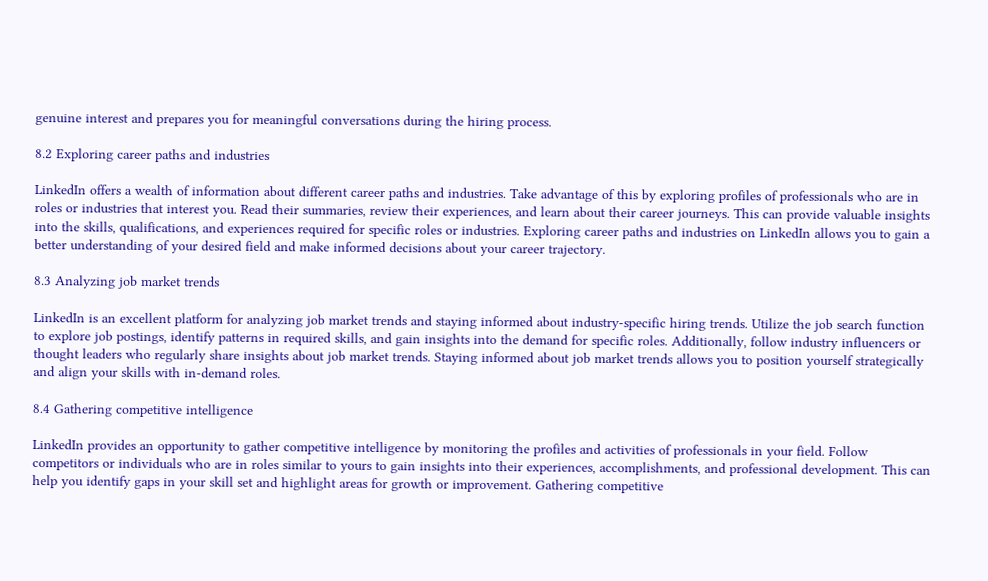genuine interest and prepares you for meaningful conversations during the hiring process.

8.2 Exploring career paths and industries

LinkedIn offers a wealth of information about different career paths and industries. Take advantage of this by exploring profiles of professionals who are in roles or industries that interest you. Read their summaries, review their experiences, and learn about their career journeys. This can provide valuable insights into the skills, qualifications, and experiences required for specific roles or industries. Exploring career paths and industries on LinkedIn allows you to gain a better understanding of your desired field and make informed decisions about your career trajectory.

8.3 Analyzing job market trends

LinkedIn is an excellent platform for analyzing job market trends and staying informed about industry-specific hiring trends. Utilize the job search function to explore job postings, identify patterns in required skills, and gain insights into the demand for specific roles. Additionally, follow industry influencers or thought leaders who regularly share insights about job market trends. Staying informed about job market trends allows you to position yourself strategically and align your skills with in-demand roles.

8.4 Gathering competitive intelligence

LinkedIn provides an opportunity to gather competitive intelligence by monitoring the profiles and activities of professionals in your field. Follow competitors or individuals who are in roles similar to yours to gain insights into their experiences, accomplishments, and professional development. This can help you identify gaps in your skill set and highlight areas for growth or improvement. Gathering competitive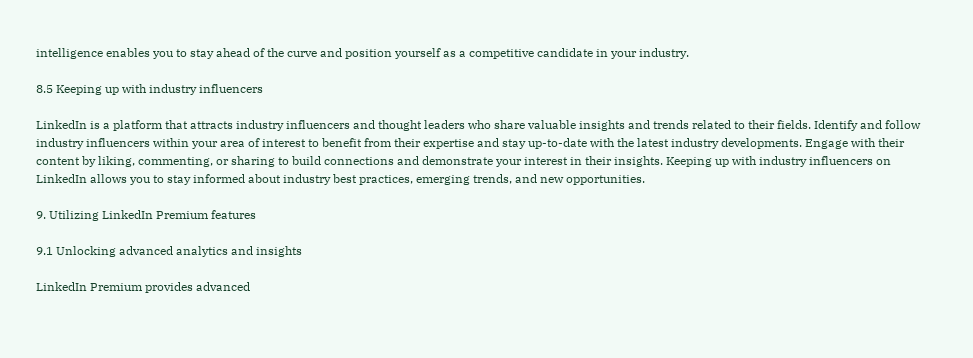intelligence enables you to stay ahead of the curve and position yourself as a competitive candidate in your industry.

8.5 Keeping up with industry influencers

LinkedIn is a platform that attracts industry influencers and thought leaders who share valuable insights and trends related to their fields. Identify and follow industry influencers within your area of interest to benefit from their expertise and stay up-to-date with the latest industry developments. Engage with their content by liking, commenting, or sharing to build connections and demonstrate your interest in their insights. Keeping up with industry influencers on LinkedIn allows you to stay informed about industry best practices, emerging trends, and new opportunities.

9. Utilizing LinkedIn Premium features

9.1 Unlocking advanced analytics and insights

LinkedIn Premium provides advanced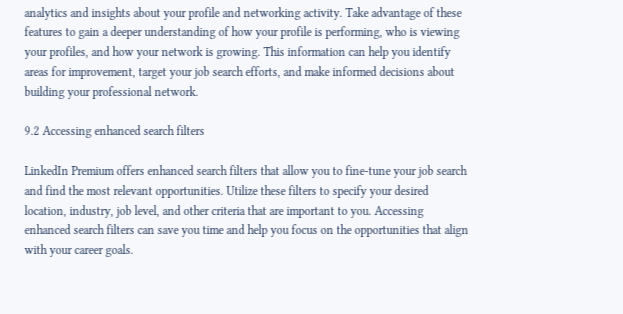analytics and insights about your profile and networking activity. Take advantage of these features to gain a deeper understanding of how your profile is performing, who is viewing your profiles, and how your network is growing. This information can help you identify areas for improvement, target your job search efforts, and make informed decisions about building your professional network.

9.2 Accessing enhanced search filters

LinkedIn Premium offers enhanced search filters that allow you to fine-tune your job search and find the most relevant opportunities. Utilize these filters to specify your desired location, industry, job level, and other criteria that are important to you. Accessing enhanced search filters can save you time and help you focus on the opportunities that align with your career goals.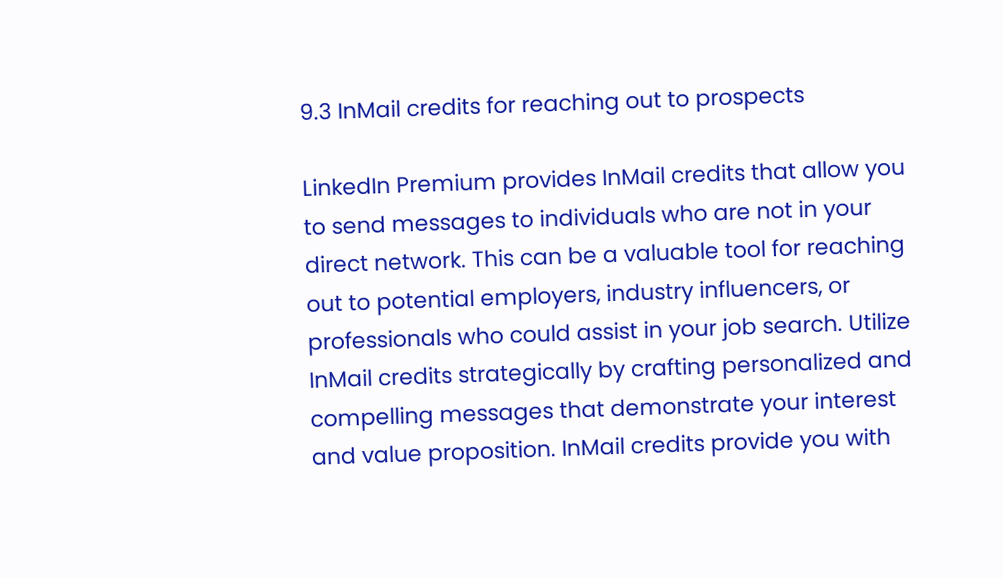9.3 InMail credits for reaching out to prospects

LinkedIn Premium provides InMail credits that allow you to send messages to individuals who are not in your direct network. This can be a valuable tool for reaching out to potential employers, industry influencers, or professionals who could assist in your job search. Utilize InMail credits strategically by crafting personalized and compelling messages that demonstrate your interest and value proposition. InMail credits provide you with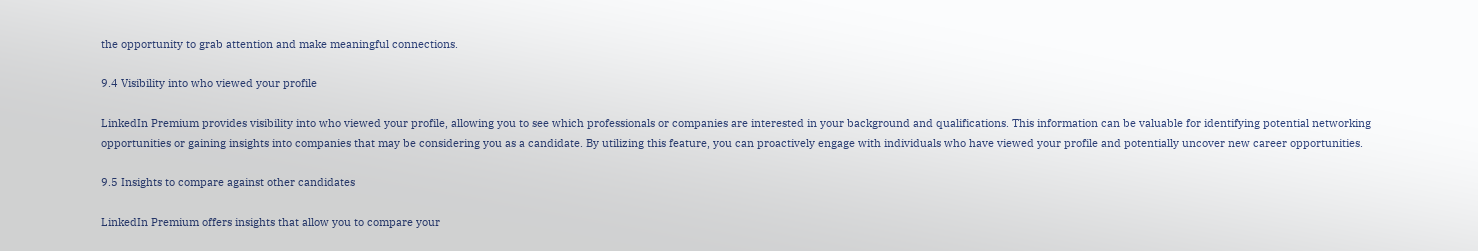the opportunity to grab attention and make meaningful connections.

9.4 Visibility into who viewed your profile

LinkedIn Premium provides visibility into who viewed your profile, allowing you to see which professionals or companies are interested in your background and qualifications. This information can be valuable for identifying potential networking opportunities or gaining insights into companies that may be considering you as a candidate. By utilizing this feature, you can proactively engage with individuals who have viewed your profile and potentially uncover new career opportunities.

9.5 Insights to compare against other candidates

LinkedIn Premium offers insights that allow you to compare your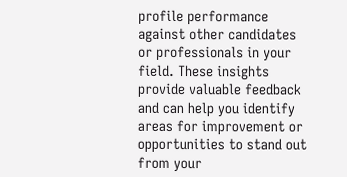profile performance against other candidates or professionals in your field. These insights provide valuable feedback and can help you identify areas for improvement or opportunities to stand out from your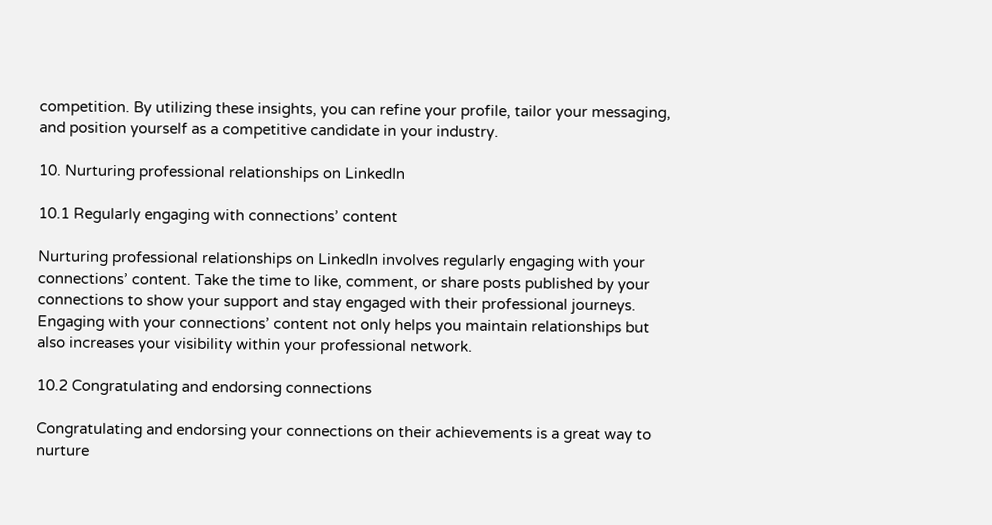competition. By utilizing these insights, you can refine your profile, tailor your messaging, and position yourself as a competitive candidate in your industry.

10. Nurturing professional relationships on LinkedIn

10.1 Regularly engaging with connections’ content

Nurturing professional relationships on LinkedIn involves regularly engaging with your connections’ content. Take the time to like, comment, or share posts published by your connections to show your support and stay engaged with their professional journeys. Engaging with your connections’ content not only helps you maintain relationships but also increases your visibility within your professional network.

10.2 Congratulating and endorsing connections

Congratulating and endorsing your connections on their achievements is a great way to nurture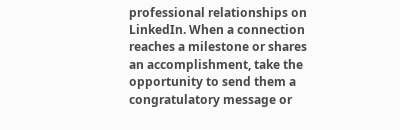professional relationships on LinkedIn. When a connection reaches a milestone or shares an accomplishment, take the opportunity to send them a congratulatory message or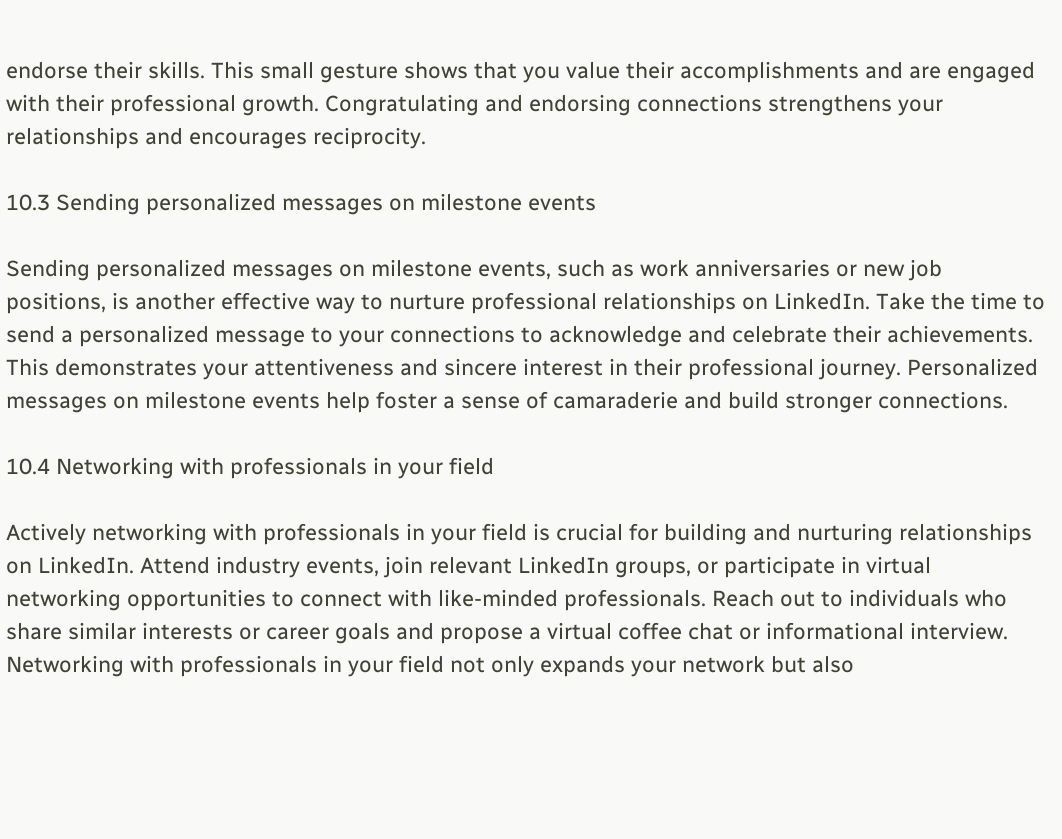endorse their skills. This small gesture shows that you value their accomplishments and are engaged with their professional growth. Congratulating and endorsing connections strengthens your relationships and encourages reciprocity.

10.3 Sending personalized messages on milestone events

Sending personalized messages on milestone events, such as work anniversaries or new job positions, is another effective way to nurture professional relationships on LinkedIn. Take the time to send a personalized message to your connections to acknowledge and celebrate their achievements. This demonstrates your attentiveness and sincere interest in their professional journey. Personalized messages on milestone events help foster a sense of camaraderie and build stronger connections.

10.4 Networking with professionals in your field

Actively networking with professionals in your field is crucial for building and nurturing relationships on LinkedIn. Attend industry events, join relevant LinkedIn groups, or participate in virtual networking opportunities to connect with like-minded professionals. Reach out to individuals who share similar interests or career goals and propose a virtual coffee chat or informational interview. Networking with professionals in your field not only expands your network but also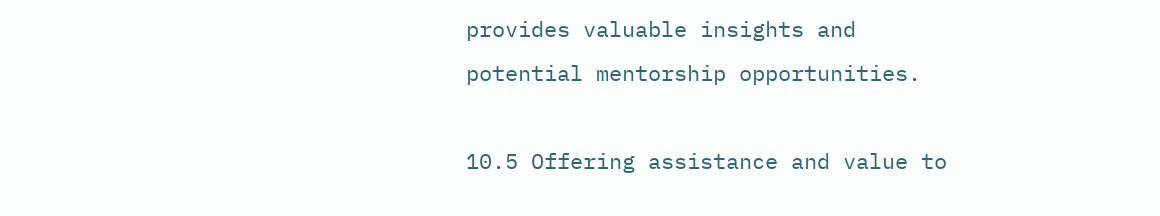provides valuable insights and potential mentorship opportunities.

10.5 Offering assistance and value to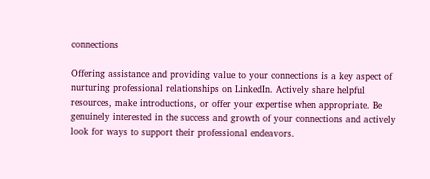connections

Offering assistance and providing value to your connections is a key aspect of nurturing professional relationships on LinkedIn. Actively share helpful resources, make introductions, or offer your expertise when appropriate. Be genuinely interested in the success and growth of your connections and actively look for ways to support their professional endeavors.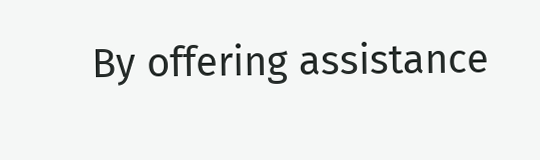By offering assistance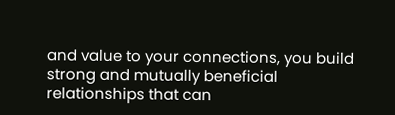and value to your connections, you build strong and mutually beneficial relationships that can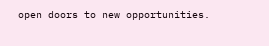open doors to new opportunities.